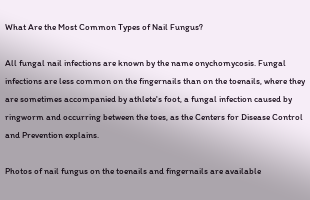What Are the Most Common Types of Nail Fungus?

All fungal nail infections are known by the name onychomycosis. Fungal infections are less common on the fingernails than on the toenails, where they are sometimes accompanied by athlete's foot, a fungal infection caused by ringworm and occurring between the toes, as the Centers for Disease Control and Prevention explains.

Photos of nail fungus on the toenails and fingernails are available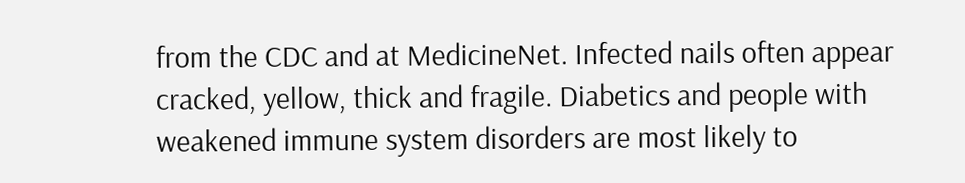from the CDC and at MedicineNet. Infected nails often appear cracked, yellow, thick and fragile. Diabetics and people with weakened immune system disorders are most likely to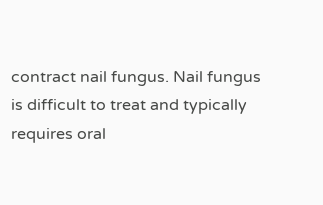contract nail fungus. Nail fungus is difficult to treat and typically requires oral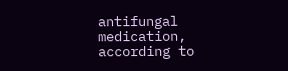antifungal medication, according to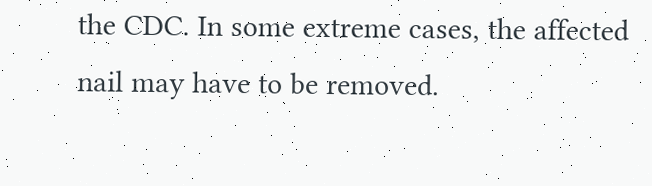the CDC. In some extreme cases, the affected nail may have to be removed.